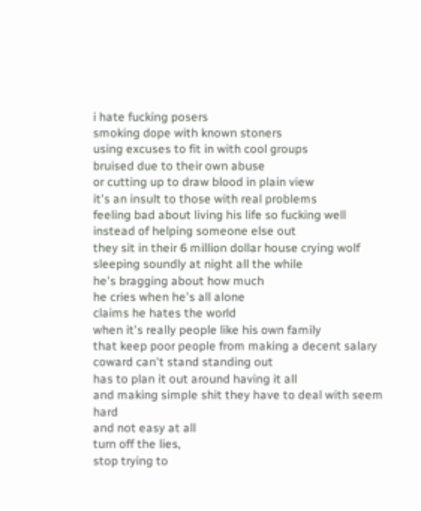i hate fucking posers
smoking dope with known stoners
using excuses to fit in with cool groups
bruised due to their own abuse
or cutting up to draw blood in plain view
it's an insult to those with real problems
feeling bad about living his life so fucking well
instead of helping someone else out
they sit in their 6 million dollar house crying wolf
sleeping soundly at night all the while
he's bragging about how much
he cries when he's all alone
claims he hates the world
when it's really people like his own family
that keep poor people from making a decent salary
coward can't stand standing out
has to plan it out around having it all
and making simple shit they have to deal with seem hard
and not easy at all
turn off the lies,
stop trying to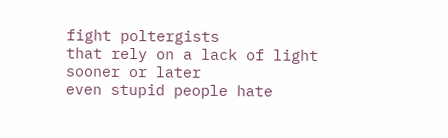fight poltergists
that rely on a lack of light
sooner or later
even stupid people hate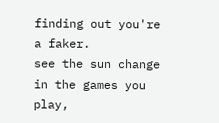finding out you're a faker.
see the sun change in the games you play,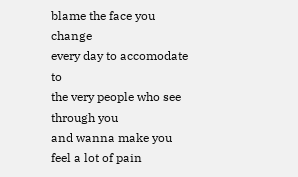blame the face you change
every day to accomodate to
the very people who see through you
and wanna make you feel a lot of pain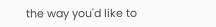the way you'd like to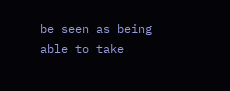be seen as being able to take